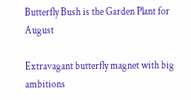Butterfly Bush is the Garden Plant for August

Extravagant butterfly magnet with big ambitions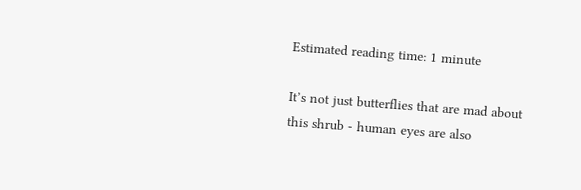Estimated reading time: 1 minute

It’s not just butterflies that are mad about this shrub - human eyes are also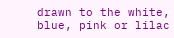drawn to the white, blue, pink or lilac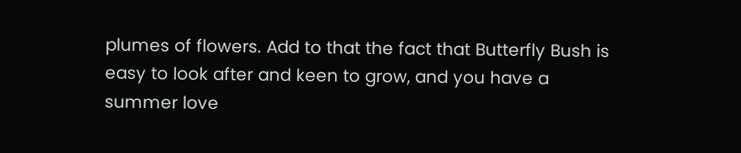plumes of flowers. Add to that the fact that Butterfly Bush is easy to look after and keen to grow, and you have a summer love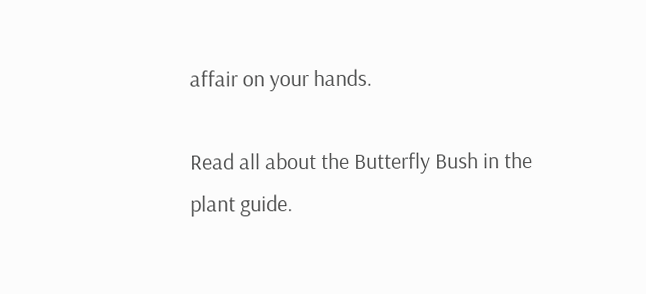affair on your hands.

Read all about the Butterfly Bush in the plant guide.